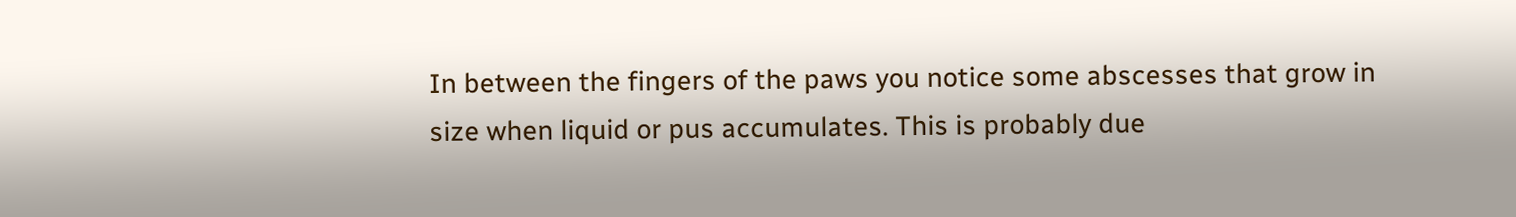In between the fingers of the paws you notice some abscesses that grow in size when liquid or pus accumulates. This is probably due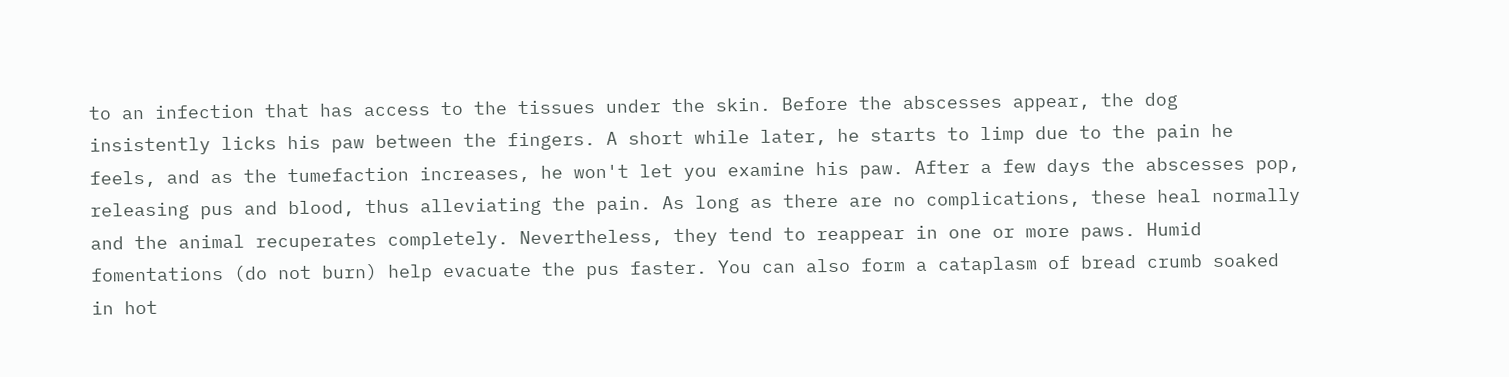to an infection that has access to the tissues under the skin. Before the abscesses appear, the dog insistently licks his paw between the fingers. A short while later, he starts to limp due to the pain he feels, and as the tumefaction increases, he won't let you examine his paw. After a few days the abscesses pop, releasing pus and blood, thus alleviating the pain. As long as there are no complications, these heal normally and the animal recuperates completely. Nevertheless, they tend to reappear in one or more paws. Humid fomentations (do not burn) help evacuate the pus faster. You can also form a cataplasm of bread crumb soaked in hot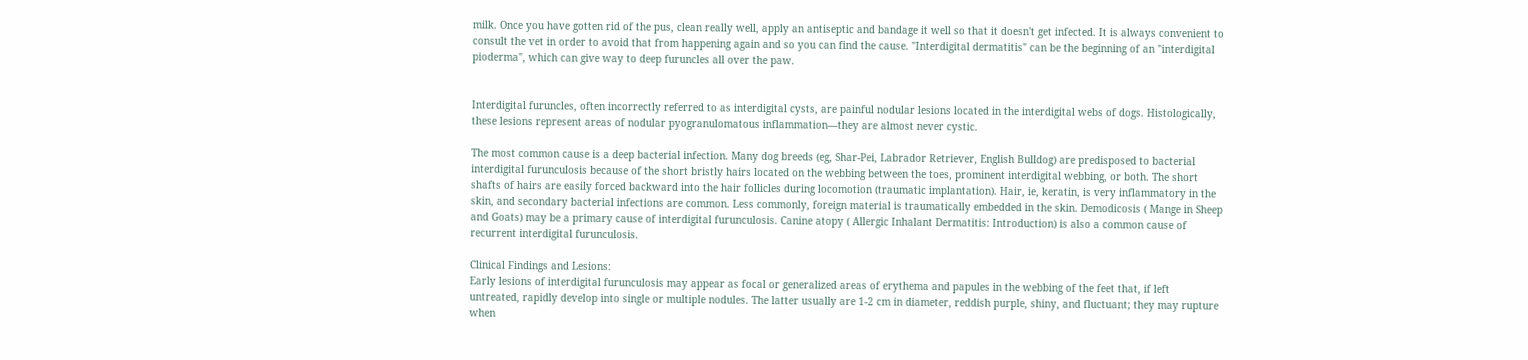milk. Once you have gotten rid of the pus, clean really well, apply an antiseptic and bandage it well so that it doesn't get infected. It is always convenient to consult the vet in order to avoid that from happening again and so you can find the cause. "Interdigital dermatitis" can be the beginning of an "interdigital pioderma", which can give way to deep furuncles all over the paw.


Interdigital furuncles, often incorrectly referred to as interdigital cysts, are painful nodular lesions located in the interdigital webs of dogs. Histologically, these lesions represent areas of nodular pyogranulomatous inflammation—they are almost never cystic.

The most common cause is a deep bacterial infection. Many dog breeds (eg, Shar-Pei, Labrador Retriever, English Bulldog) are predisposed to bacterial interdigital furunculosis because of the short bristly hairs located on the webbing between the toes, prominent interdigital webbing, or both. The short shafts of hairs are easily forced backward into the hair follicles during locomotion (traumatic implantation). Hair, ie, keratin, is very inflammatory in the skin, and secondary bacterial infections are common. Less commonly, foreign material is traumatically embedded in the skin. Demodicosis ( Mange in Sheep and Goats) may be a primary cause of interdigital furunculosis. Canine atopy ( Allergic Inhalant Dermatitis: Introduction) is also a common cause of recurrent interdigital furunculosis.

Clinical Findings and Lesions:
Early lesions of interdigital furunculosis may appear as focal or generalized areas of erythema and papules in the webbing of the feet that, if left untreated, rapidly develop into single or multiple nodules. The latter usually are 1-2 cm in diameter, reddish purple, shiny, and fluctuant; they may rupture when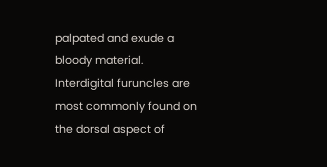palpated and exude a bloody material. Interdigital furuncles are most commonly found on the dorsal aspect of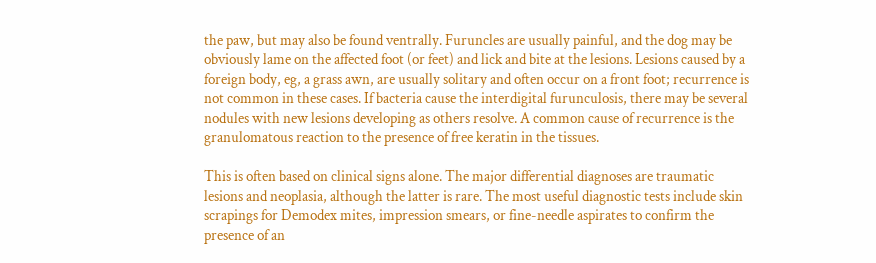the paw, but may also be found ventrally. Furuncles are usually painful, and the dog may be obviously lame on the affected foot (or feet) and lick and bite at the lesions. Lesions caused by a foreign body, eg, a grass awn, are usually solitary and often occur on a front foot; recurrence is not common in these cases. If bacteria cause the interdigital furunculosis, there may be several nodules with new lesions developing as others resolve. A common cause of recurrence is the granulomatous reaction to the presence of free keratin in the tissues.

This is often based on clinical signs alone. The major differential diagnoses are traumatic lesions and neoplasia, although the latter is rare. The most useful diagnostic tests include skin scrapings for Demodex mites, impression smears, or fine-needle aspirates to confirm the presence of an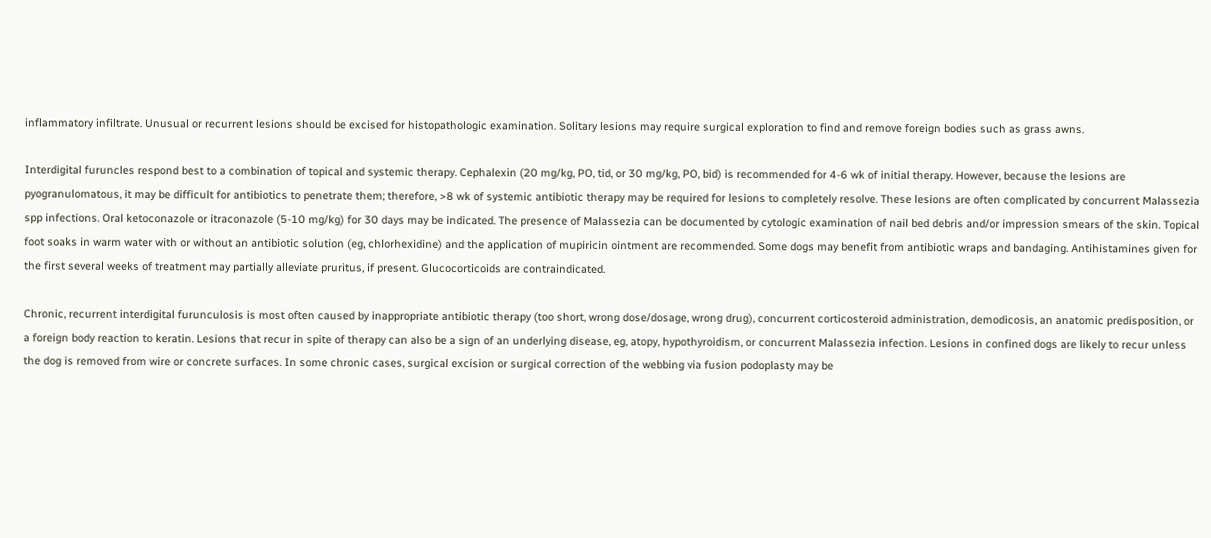inflammatory infiltrate. Unusual or recurrent lesions should be excised for histopathologic examination. Solitary lesions may require surgical exploration to find and remove foreign bodies such as grass awns.

Interdigital furuncles respond best to a combination of topical and systemic therapy. Cephalexin (20 mg/kg, PO, tid, or 30 mg/kg, PO, bid) is recommended for 4-6 wk of initial therapy. However, because the lesions are pyogranulomatous, it may be difficult for antibiotics to penetrate them; therefore, >8 wk of systemic antibiotic therapy may be required for lesions to completely resolve. These lesions are often complicated by concurrent Malassezia spp infections. Oral ketoconazole or itraconazole (5-10 mg/kg) for 30 days may be indicated. The presence of Malassezia can be documented by cytologic examination of nail bed debris and/or impression smears of the skin. Topical foot soaks in warm water with or without an antibiotic solution (eg, chlorhexidine) and the application of mupiricin ointment are recommended. Some dogs may benefit from antibiotic wraps and bandaging. Antihistamines given for the first several weeks of treatment may partially alleviate pruritus, if present. Glucocorticoids are contraindicated.

Chronic, recurrent interdigital furunculosis is most often caused by inappropriate antibiotic therapy (too short, wrong dose/dosage, wrong drug), concurrent corticosteroid administration, demodicosis, an anatomic predisposition, or a foreign body reaction to keratin. Lesions that recur in spite of therapy can also be a sign of an underlying disease, eg, atopy, hypothyroidism, or concurrent Malassezia infection. Lesions in confined dogs are likely to recur unless the dog is removed from wire or concrete surfaces. In some chronic cases, surgical excision or surgical correction of the webbing via fusion podoplasty may be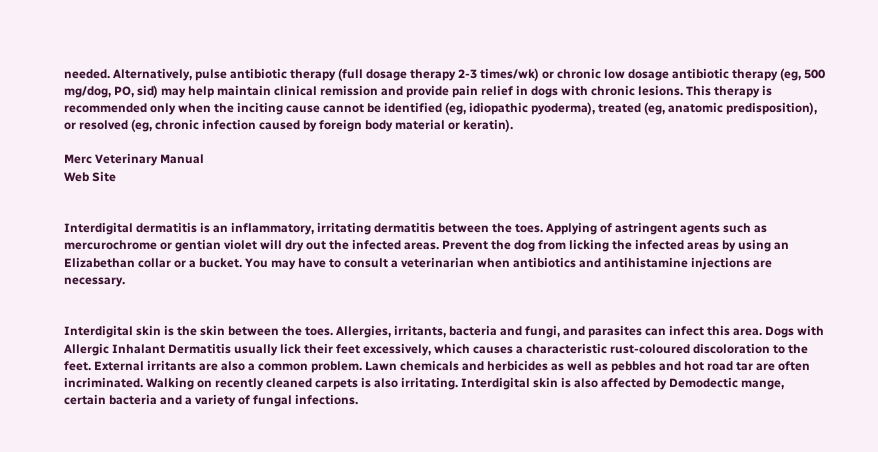needed. Alternatively, pulse antibiotic therapy (full dosage therapy 2-3 times/wk) or chronic low dosage antibiotic therapy (eg, 500 mg/dog, PO, sid) may help maintain clinical remission and provide pain relief in dogs with chronic lesions. This therapy is recommended only when the inciting cause cannot be identified (eg, idiopathic pyoderma), treated (eg, anatomic predisposition), or resolved (eg, chronic infection caused by foreign body material or keratin).

Merc Veterinary Manual
Web Site


Interdigital dermatitis is an inflammatory, irritating dermatitis between the toes. Applying of astringent agents such as mercurochrome or gentian violet will dry out the infected areas. Prevent the dog from licking the infected areas by using an Elizabethan collar or a bucket. You may have to consult a veterinarian when antibiotics and antihistamine injections are necessary.


Interdigital skin is the skin between the toes. Allergies, irritants, bacteria and fungi, and parasites can infect this area. Dogs with Allergic Inhalant Dermatitis usually lick their feet excessively, which causes a characteristic rust-coloured discoloration to the feet. External irritants are also a common problem. Lawn chemicals and herbicides as well as pebbles and hot road tar are often incriminated. Walking on recently cleaned carpets is also irritating. Interdigital skin is also affected by Demodectic mange, certain bacteria and a variety of fungal infections.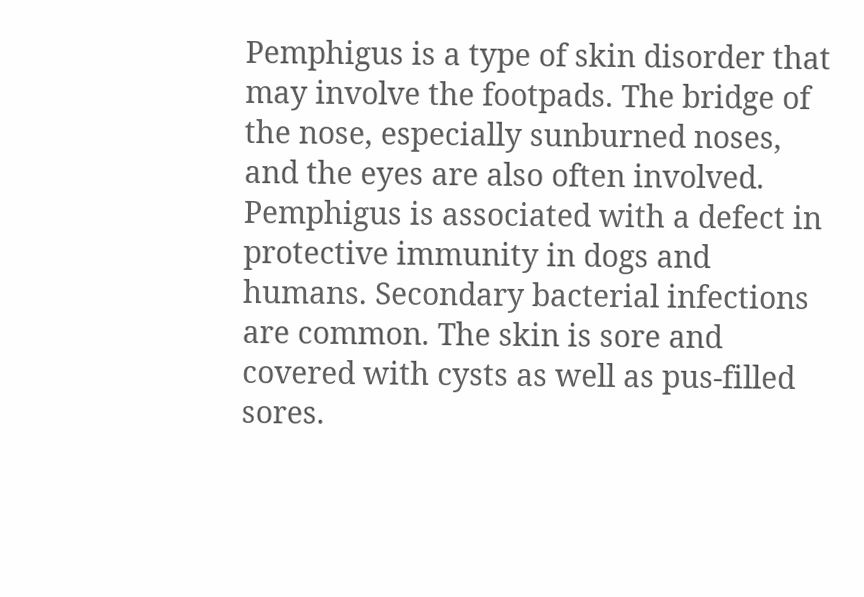Pemphigus is a type of skin disorder that may involve the footpads. The bridge of the nose, especially sunburned noses, and the eyes are also often involved. Pemphigus is associated with a defect in protective immunity in dogs and humans. Secondary bacterial infections are common. The skin is sore and covered with cysts as well as pus-filled sores.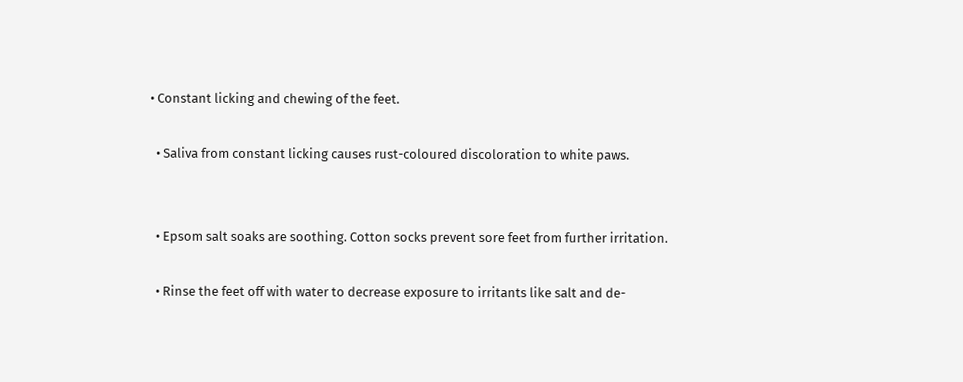• Constant licking and chewing of the feet.

  • Saliva from constant licking causes rust-coloured discoloration to white paws.


  • Epsom salt soaks are soothing. Cotton socks prevent sore feet from further irritation.

  • Rinse the feet off with water to decrease exposure to irritants like salt and de-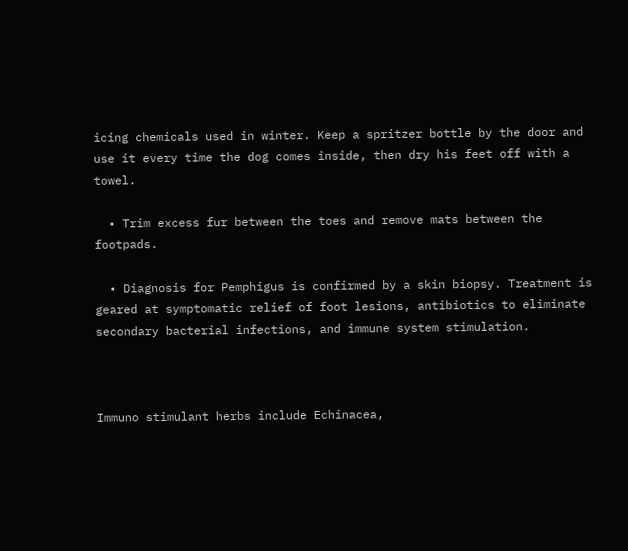icing chemicals used in winter. Keep a spritzer bottle by the door and use it every time the dog comes inside, then dry his feet off with a towel.

  • Trim excess fur between the toes and remove mats between the footpads.

  • Diagnosis for Pemphigus is confirmed by a skin biopsy. Treatment is geared at symptomatic relief of foot lesions, antibiotics to eliminate secondary bacterial infections, and immune system stimulation.



Immuno stimulant herbs include Echinacea,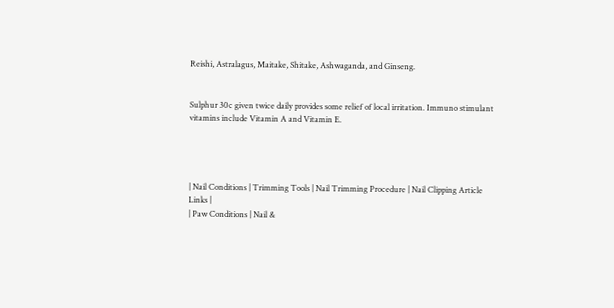Reishi, Astralagus, Maitake, Shitake, Ashwaganda, and Ginseng.


Sulphur 30c given twice daily provides some relief of local irritation. Immuno stimulant vitamins include Vitamin A and Vitamin E.




| Nail Conditions | Trimming Tools | Nail Trimming Procedure | Nail Clipping Article Links |
| Paw Conditions | Nail &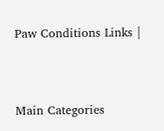Paw Conditions Links |


Main Categories